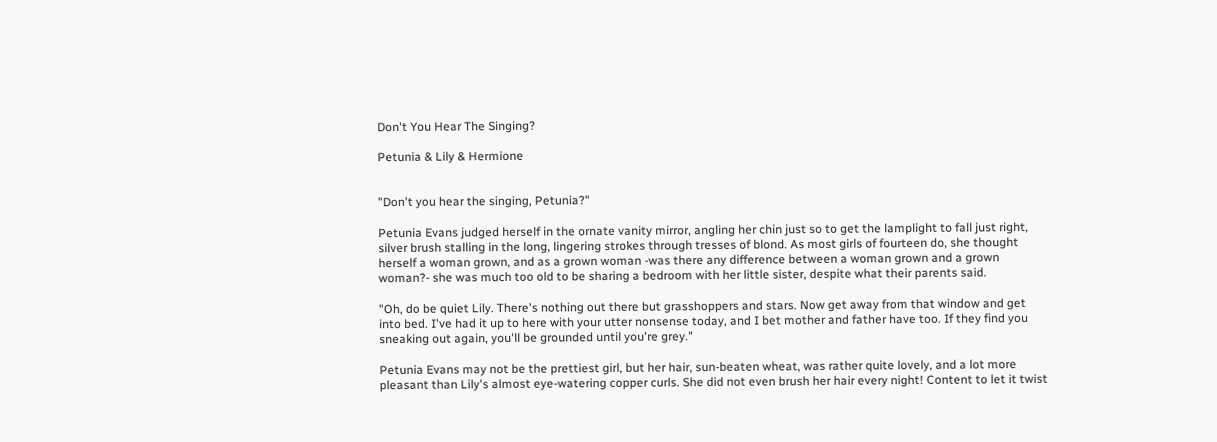Don't You Hear The Singing?

Petunia & Lily & Hermione


"Don't you hear the singing, Petunia?"

Petunia Evans judged herself in the ornate vanity mirror, angling her chin just so to get the lamplight to fall just right, silver brush stalling in the long, lingering strokes through tresses of blond. As most girls of fourteen do, she thought herself a woman grown, and as a grown woman -was there any difference between a woman grown and a grown woman?- she was much too old to be sharing a bedroom with her little sister, despite what their parents said.

"Oh, do be quiet Lily. There's nothing out there but grasshoppers and stars. Now get away from that window and get into bed. I've had it up to here with your utter nonsense today, and I bet mother and father have too. If they find you sneaking out again, you'll be grounded until you're grey."

Petunia Evans may not be the prettiest girl, but her hair, sun-beaten wheat, was rather quite lovely, and a lot more pleasant than Lily's almost eye-watering copper curls. She did not even brush her hair every night! Content to let it twist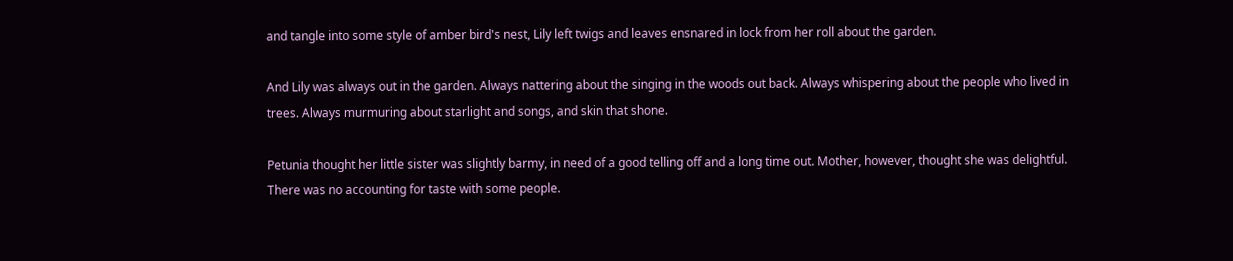and tangle into some style of amber bird's nest, Lily left twigs and leaves ensnared in lock from her roll about the garden.

And Lily was always out in the garden. Always nattering about the singing in the woods out back. Always whispering about the people who lived in trees. Always murmuring about starlight and songs, and skin that shone.

Petunia thought her little sister was slightly barmy, in need of a good telling off and a long time out. Mother, however, thought she was delightful. There was no accounting for taste with some people.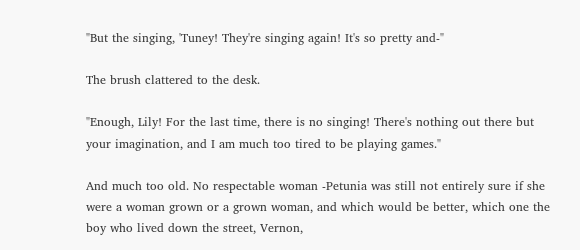"But the singing, 'Tuney! They're singing again! It's so pretty and-"

The brush clattered to the desk.

"Enough, Lily! For the last time, there is no singing! There's nothing out there but your imagination, and I am much too tired to be playing games."

And much too old. No respectable woman -Petunia was still not entirely sure if she were a woman grown or a grown woman, and which would be better, which one the boy who lived down the street, Vernon,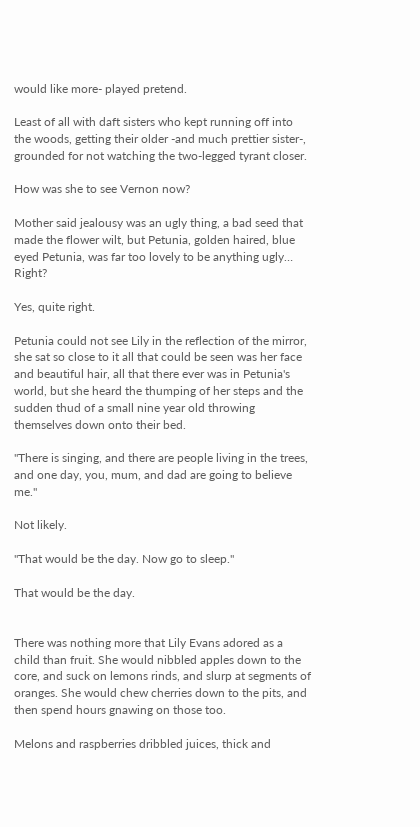would like more- played pretend.

Least of all with daft sisters who kept running off into the woods, getting their older -and much prettier sister-, grounded for not watching the two-legged tyrant closer.

How was she to see Vernon now?

Mother said jealousy was an ugly thing, a bad seed that made the flower wilt, but Petunia, golden haired, blue eyed Petunia, was far too lovely to be anything ugly… Right?

Yes, quite right.

Petunia could not see Lily in the reflection of the mirror, she sat so close to it all that could be seen was her face and beautiful hair, all that there ever was in Petunia's world, but she heard the thumping of her steps and the sudden thud of a small nine year old throwing themselves down onto their bed.

"There is singing, and there are people living in the trees, and one day, you, mum, and dad are going to believe me."

Not likely.

"That would be the day. Now go to sleep."

That would be the day.


There was nothing more that Lily Evans adored as a child than fruit. She would nibbled apples down to the core, and suck on lemons rinds, and slurp at segments of oranges. She would chew cherries down to the pits, and then spend hours gnawing on those too.

Melons and raspberries dribbled juices, thick and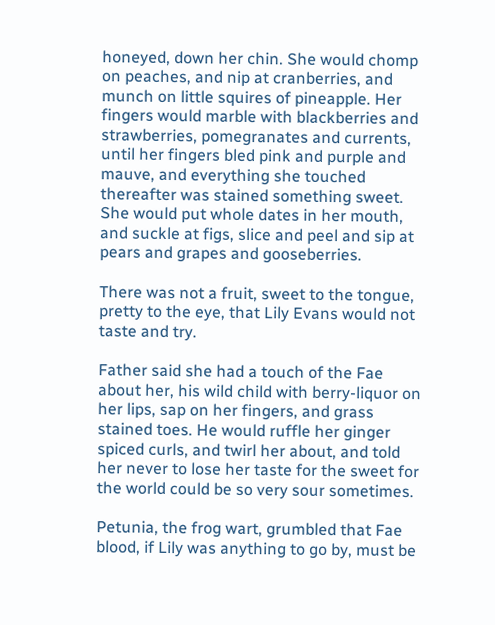honeyed, down her chin. She would chomp on peaches, and nip at cranberries, and munch on little squires of pineapple. Her fingers would marble with blackberries and strawberries, pomegranates and currents, until her fingers bled pink and purple and mauve, and everything she touched thereafter was stained something sweet. She would put whole dates in her mouth, and suckle at figs, slice and peel and sip at pears and grapes and gooseberries.

There was not a fruit, sweet to the tongue, pretty to the eye, that Lily Evans would not taste and try.

Father said she had a touch of the Fae about her, his wild child with berry-liquor on her lips, sap on her fingers, and grass stained toes. He would ruffle her ginger spiced curls, and twirl her about, and told her never to lose her taste for the sweet for the world could be so very sour sometimes.

Petunia, the frog wart, grumbled that Fae blood, if Lily was anything to go by, must be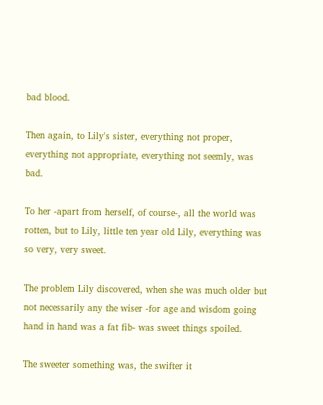bad blood.

Then again, to Lily's sister, everything not proper, everything not appropriate, everything not seemly, was bad.

To her -apart from herself, of course-, all the world was rotten, but to Lily, little ten year old Lily, everything was so very, very sweet.

The problem Lily discovered, when she was much older but not necessarily any the wiser -for age and wisdom going hand in hand was a fat fib- was sweet things spoiled.

The sweeter something was, the swifter it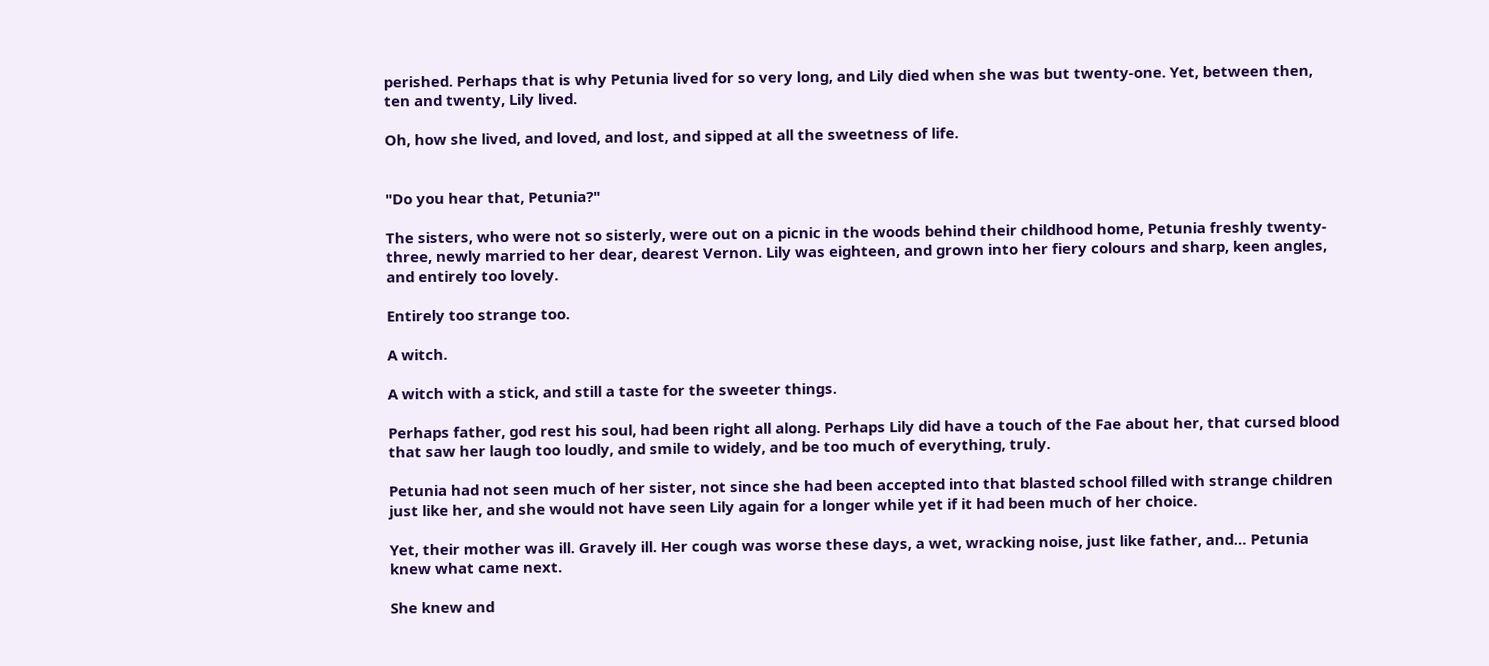perished. Perhaps that is why Petunia lived for so very long, and Lily died when she was but twenty-one. Yet, between then, ten and twenty, Lily lived.

Oh, how she lived, and loved, and lost, and sipped at all the sweetness of life.


"Do you hear that, Petunia?"

The sisters, who were not so sisterly, were out on a picnic in the woods behind their childhood home, Petunia freshly twenty-three, newly married to her dear, dearest Vernon. Lily was eighteen, and grown into her fiery colours and sharp, keen angles, and entirely too lovely.

Entirely too strange too.

A witch.

A witch with a stick, and still a taste for the sweeter things.

Perhaps father, god rest his soul, had been right all along. Perhaps Lily did have a touch of the Fae about her, that cursed blood that saw her laugh too loudly, and smile to widely, and be too much of everything, truly.

Petunia had not seen much of her sister, not since she had been accepted into that blasted school filled with strange children just like her, and she would not have seen Lily again for a longer while yet if it had been much of her choice.

Yet, their mother was ill. Gravely ill. Her cough was worse these days, a wet, wracking noise, just like father, and… Petunia knew what came next.

She knew and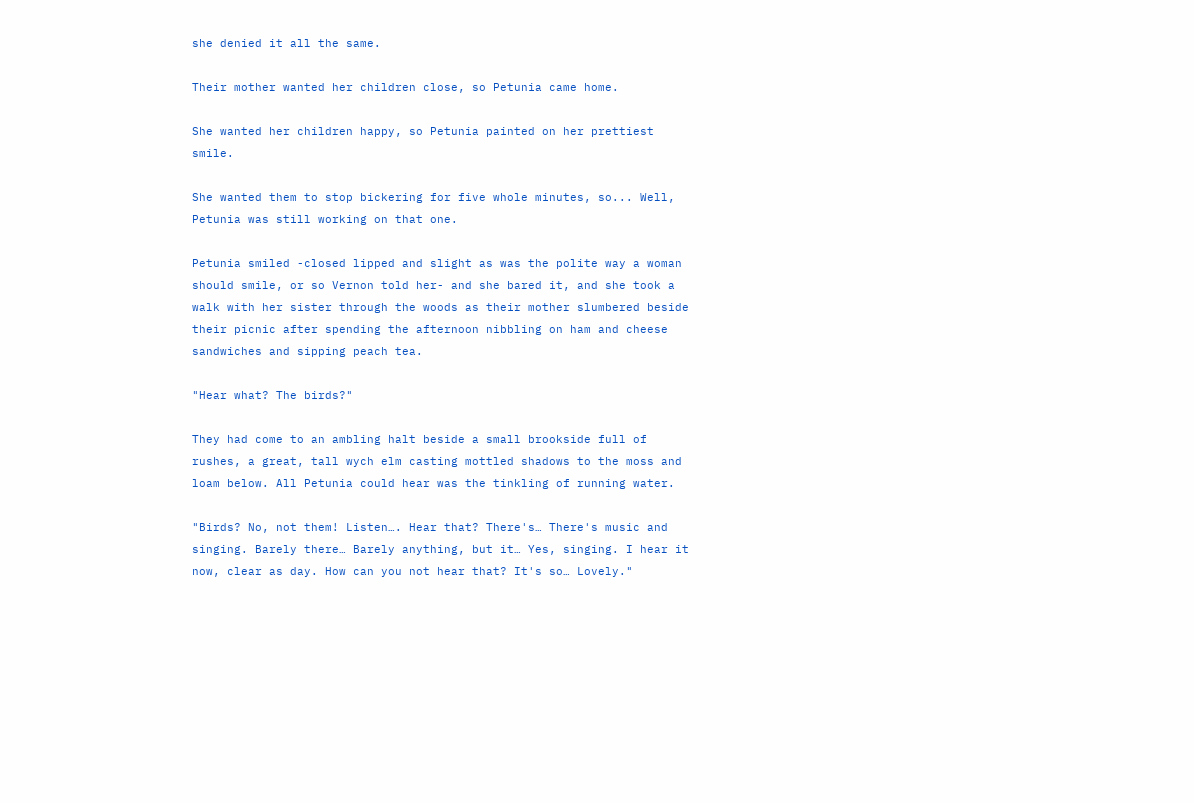she denied it all the same.

Their mother wanted her children close, so Petunia came home.

She wanted her children happy, so Petunia painted on her prettiest smile.

She wanted them to stop bickering for five whole minutes, so... Well, Petunia was still working on that one.

Petunia smiled -closed lipped and slight as was the polite way a woman should smile, or so Vernon told her- and she bared it, and she took a walk with her sister through the woods as their mother slumbered beside their picnic after spending the afternoon nibbling on ham and cheese sandwiches and sipping peach tea.

"Hear what? The birds?"

They had come to an ambling halt beside a small brookside full of rushes, a great, tall wych elm casting mottled shadows to the moss and loam below. All Petunia could hear was the tinkling of running water.

"Birds? No, not them! Listen…. Hear that? There's… There's music and singing. Barely there… Barely anything, but it… Yes, singing. I hear it now, clear as day. How can you not hear that? It's so… Lovely."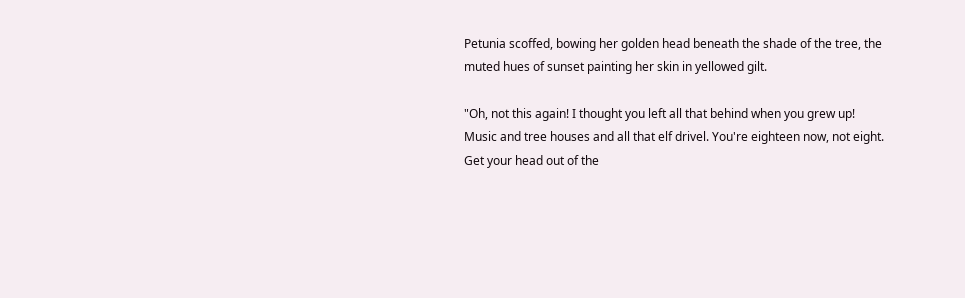Petunia scoffed, bowing her golden head beneath the shade of the tree, the muted hues of sunset painting her skin in yellowed gilt.

"Oh, not this again! I thought you left all that behind when you grew up! Music and tree houses and all that elf drivel. You're eighteen now, not eight. Get your head out of the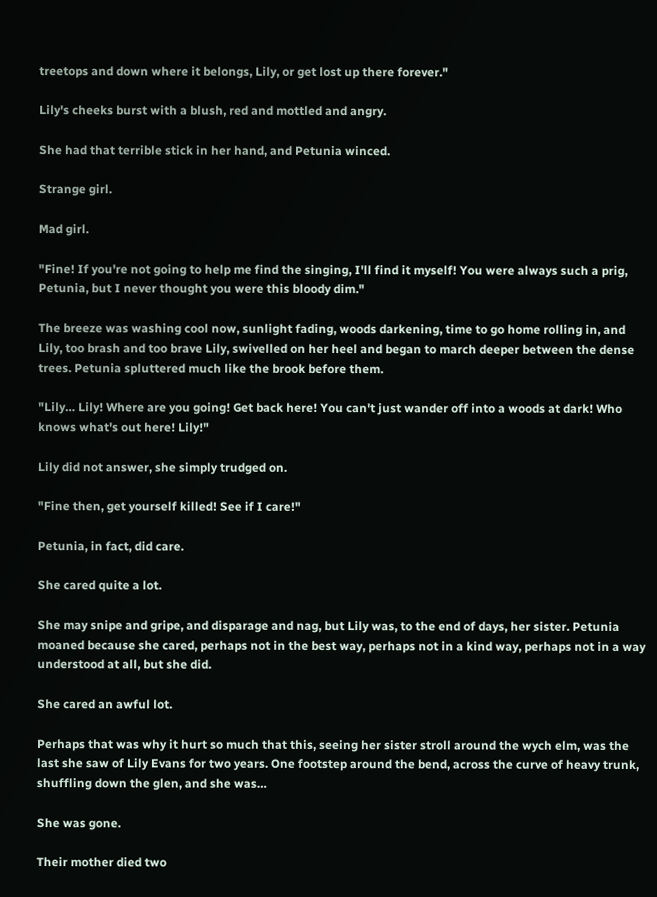treetops and down where it belongs, Lily, or get lost up there forever."

Lily's cheeks burst with a blush, red and mottled and angry.

She had that terrible stick in her hand, and Petunia winced.

Strange girl.

Mad girl.

"Fine! If you're not going to help me find the singing, I'll find it myself! You were always such a prig, Petunia, but I never thought you were this bloody dim."

The breeze was washing cool now, sunlight fading, woods darkening, time to go home rolling in, and Lily, too brash and too brave Lily, swivelled on her heel and began to march deeper between the dense trees. Petunia spluttered much like the brook before them.

"Lily… Lily! Where are you going! Get back here! You can't just wander off into a woods at dark! Who knows what's out here! Lily!"

Lily did not answer, she simply trudged on.

"Fine then, get yourself killed! See if I care!"

Petunia, in fact, did care.

She cared quite a lot.

She may snipe and gripe, and disparage and nag, but Lily was, to the end of days, her sister. Petunia moaned because she cared, perhaps not in the best way, perhaps not in a kind way, perhaps not in a way understood at all, but she did.

She cared an awful lot.

Perhaps that was why it hurt so much that this, seeing her sister stroll around the wych elm, was the last she saw of Lily Evans for two years. One footstep around the bend, across the curve of heavy trunk, shuffling down the glen, and she was…

She was gone.

Their mother died two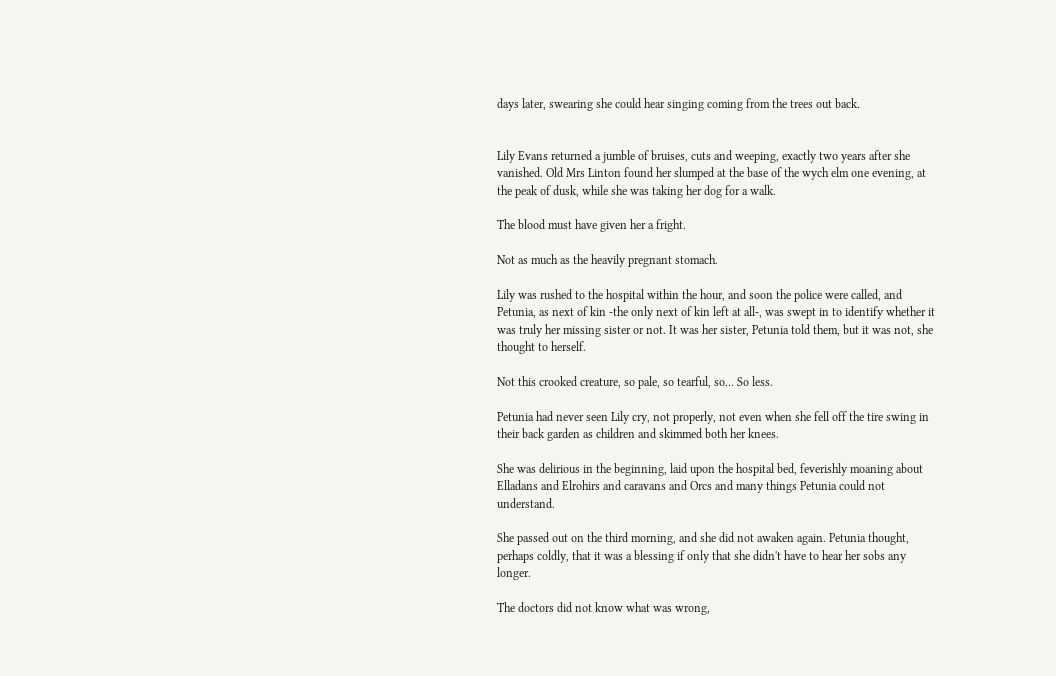days later, swearing she could hear singing coming from the trees out back.


Lily Evans returned a jumble of bruises, cuts and weeping, exactly two years after she vanished. Old Mrs Linton found her slumped at the base of the wych elm one evening, at the peak of dusk, while she was taking her dog for a walk.

The blood must have given her a fright.

Not as much as the heavily pregnant stomach.

Lily was rushed to the hospital within the hour, and soon the police were called, and Petunia, as next of kin -the only next of kin left at all-, was swept in to identify whether it was truly her missing sister or not. It was her sister, Petunia told them, but it was not, she thought to herself.

Not this crooked creature, so pale, so tearful, so… So less.

Petunia had never seen Lily cry, not properly, not even when she fell off the tire swing in their back garden as children and skimmed both her knees.

She was delirious in the beginning, laid upon the hospital bed, feverishly moaning about Elladans and Elrohirs and caravans and Orcs and many things Petunia could not understand.

She passed out on the third morning, and she did not awaken again. Petunia thought, perhaps coldly, that it was a blessing if only that she didn't have to hear her sobs any longer.

The doctors did not know what was wrong,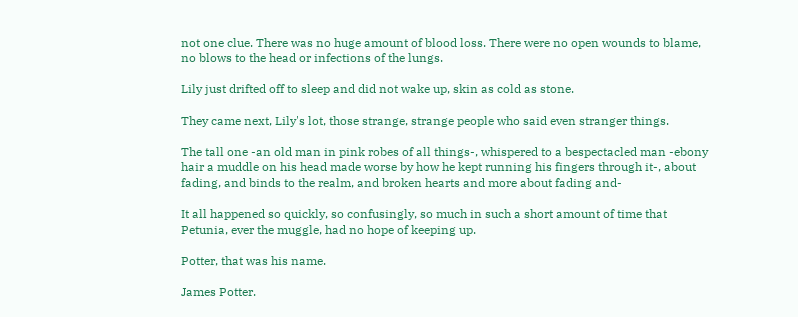not one clue. There was no huge amount of blood loss. There were no open wounds to blame, no blows to the head or infections of the lungs.

Lily just drifted off to sleep and did not wake up, skin as cold as stone.

They came next, Lily's lot, those strange, strange people who said even stranger things.

The tall one -an old man in pink robes of all things-, whispered to a bespectacled man -ebony hair a muddle on his head made worse by how he kept running his fingers through it-, about fading, and binds to the realm, and broken hearts and more about fading and-

It all happened so quickly, so confusingly, so much in such a short amount of time that Petunia, ever the muggle, had no hope of keeping up.

Potter, that was his name.

James Potter.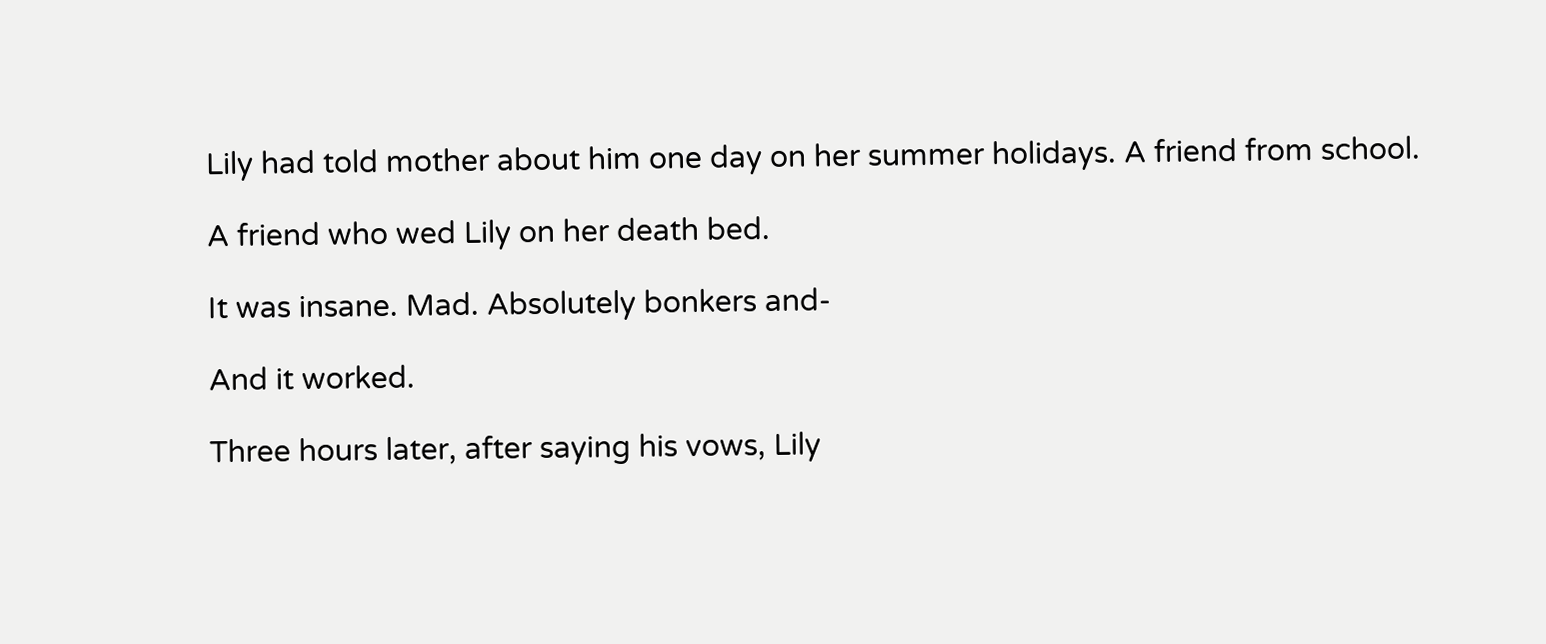Lily had told mother about him one day on her summer holidays. A friend from school.

A friend who wed Lily on her death bed.

It was insane. Mad. Absolutely bonkers and-

And it worked.

Three hours later, after saying his vows, Lily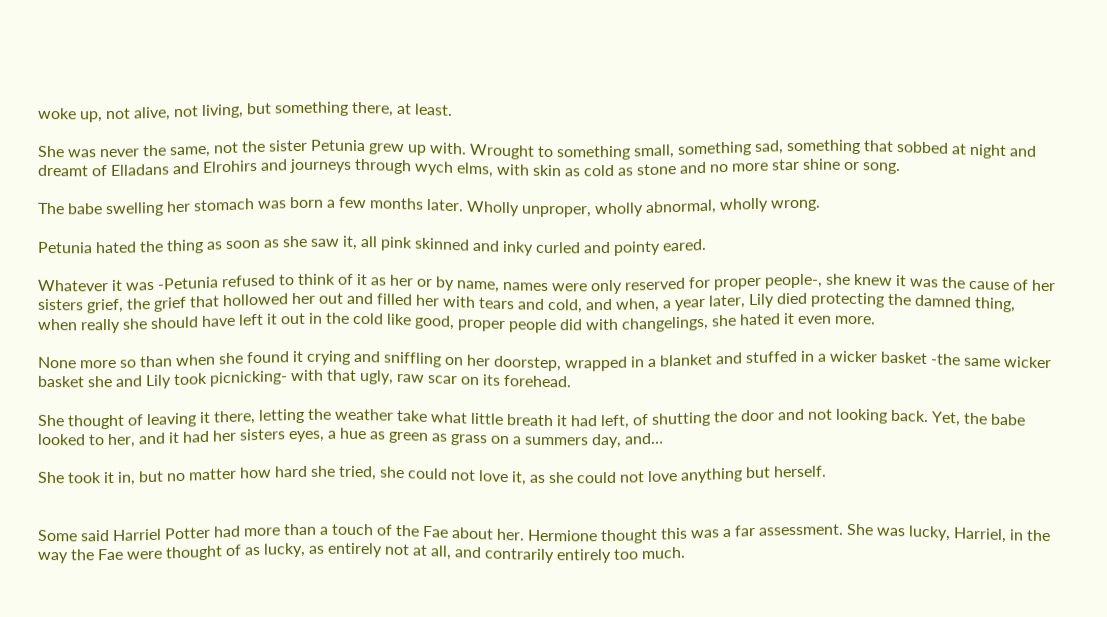woke up, not alive, not living, but something there, at least.

She was never the same, not the sister Petunia grew up with. Wrought to something small, something sad, something that sobbed at night and dreamt of Elladans and Elrohirs and journeys through wych elms, with skin as cold as stone and no more star shine or song.

The babe swelling her stomach was born a few months later. Wholly unproper, wholly abnormal, wholly wrong.

Petunia hated the thing as soon as she saw it, all pink skinned and inky curled and pointy eared.

Whatever it was -Petunia refused to think of it as her or by name, names were only reserved for proper people-, she knew it was the cause of her sisters grief, the grief that hollowed her out and filled her with tears and cold, and when, a year later, Lily died protecting the damned thing, when really she should have left it out in the cold like good, proper people did with changelings, she hated it even more.

None more so than when she found it crying and sniffling on her doorstep, wrapped in a blanket and stuffed in a wicker basket -the same wicker basket she and Lily took picnicking- with that ugly, raw scar on its forehead.

She thought of leaving it there, letting the weather take what little breath it had left, of shutting the door and not looking back. Yet, the babe looked to her, and it had her sisters eyes, a hue as green as grass on a summers day, and…

She took it in, but no matter how hard she tried, she could not love it, as she could not love anything but herself.


Some said Harriel Potter had more than a touch of the Fae about her. Hermione thought this was a far assessment. She was lucky, Harriel, in the way the Fae were thought of as lucky, as entirely not at all, and contrarily entirely too much.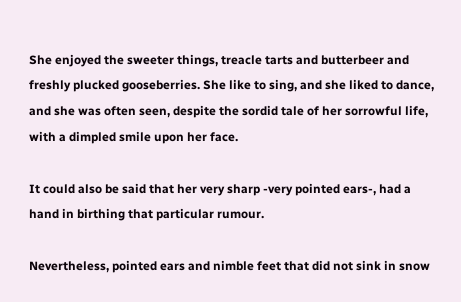She enjoyed the sweeter things, treacle tarts and butterbeer and freshly plucked gooseberries. She like to sing, and she liked to dance, and she was often seen, despite the sordid tale of her sorrowful life, with a dimpled smile upon her face.

It could also be said that her very sharp -very pointed ears-, had a hand in birthing that particular rumour.

Nevertheless, pointed ears and nimble feet that did not sink in snow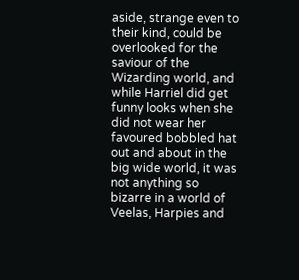aside, strange even to their kind, could be overlooked for the saviour of the Wizarding world, and while Harriel did get funny looks when she did not wear her favoured bobbled hat out and about in the big wide world, it was not anything so bizarre in a world of Veelas, Harpies and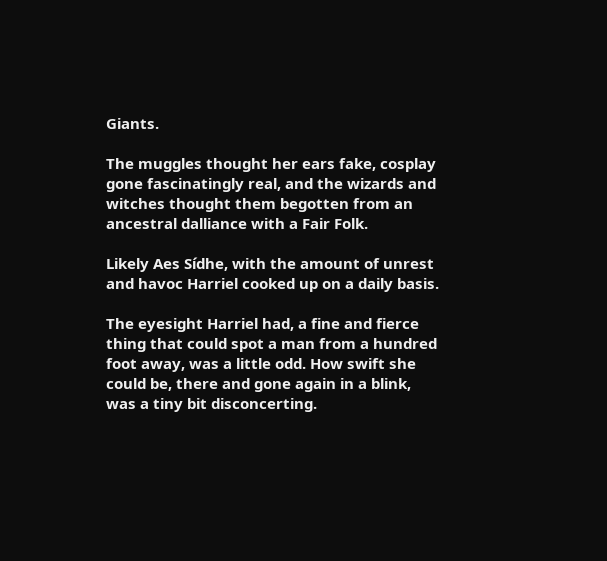Giants.

The muggles thought her ears fake, cosplay gone fascinatingly real, and the wizards and witches thought them begotten from an ancestral dalliance with a Fair Folk.

Likely Aes Sídhe, with the amount of unrest and havoc Harriel cooked up on a daily basis.

The eyesight Harriel had, a fine and fierce thing that could spot a man from a hundred foot away, was a little odd. How swift she could be, there and gone again in a blink, was a tiny bit disconcerting.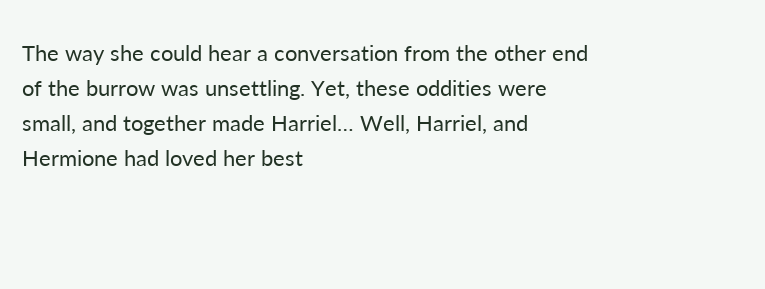The way she could hear a conversation from the other end of the burrow was unsettling. Yet, these oddities were small, and together made Harriel… Well, Harriel, and Hermione had loved her best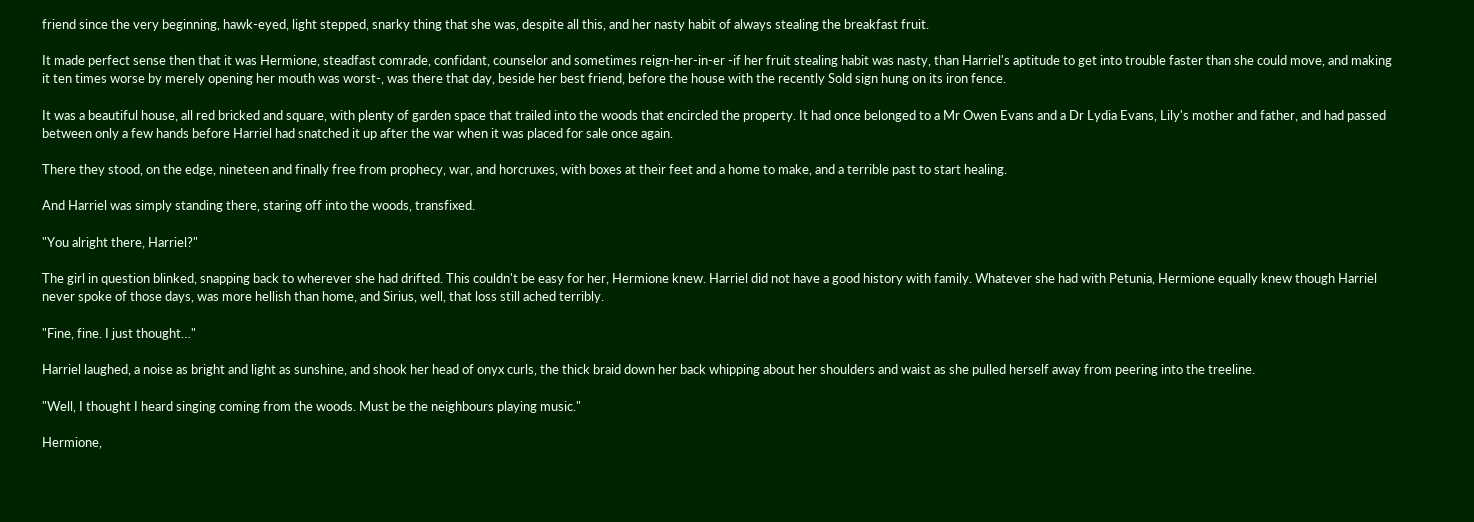friend since the very beginning, hawk-eyed, light stepped, snarky thing that she was, despite all this, and her nasty habit of always stealing the breakfast fruit.

It made perfect sense then that it was Hermione, steadfast comrade, confidant, counselor and sometimes reign-her-in-er -if her fruit stealing habit was nasty, than Harriel's aptitude to get into trouble faster than she could move, and making it ten times worse by merely opening her mouth was worst-, was there that day, beside her best friend, before the house with the recently Sold sign hung on its iron fence.

It was a beautiful house, all red bricked and square, with plenty of garden space that trailed into the woods that encircled the property. It had once belonged to a Mr Owen Evans and a Dr Lydia Evans, Lily's mother and father, and had passed between only a few hands before Harriel had snatched it up after the war when it was placed for sale once again.

There they stood, on the edge, nineteen and finally free from prophecy, war, and horcruxes, with boxes at their feet and a home to make, and a terrible past to start healing.

And Harriel was simply standing there, staring off into the woods, transfixed.

"You alright there, Harriel?"

The girl in question blinked, snapping back to wherever she had drifted. This couldn't be easy for her, Hermione knew. Harriel did not have a good history with family. Whatever she had with Petunia, Hermione equally knew though Harriel never spoke of those days, was more hellish than home, and Sirius, well, that loss still ached terribly.

"Fine, fine. I just thought…"

Harriel laughed, a noise as bright and light as sunshine, and shook her head of onyx curls, the thick braid down her back whipping about her shoulders and waist as she pulled herself away from peering into the treeline.

"Well, I thought I heard singing coming from the woods. Must be the neighbours playing music."

Hermione,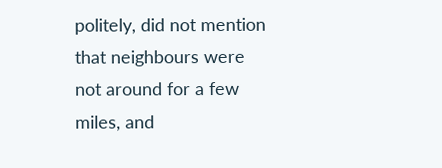politely, did not mention that neighbours were not around for a few miles, and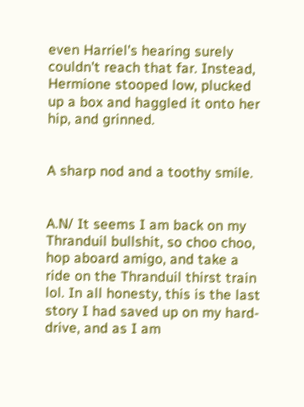even Harriel's hearing surely couldn't reach that far. Instead, Hermione stooped low, plucked up a box and haggled it onto her hip, and grinned.


A sharp nod and a toothy smile.


A.N/ It seems I am back on my Thranduil bullshit, so choo choo, hop aboard amigo, and take a ride on the Thranduil thirst train lol. In all honesty, this is the last story I had saved up on my hard-drive, and as I am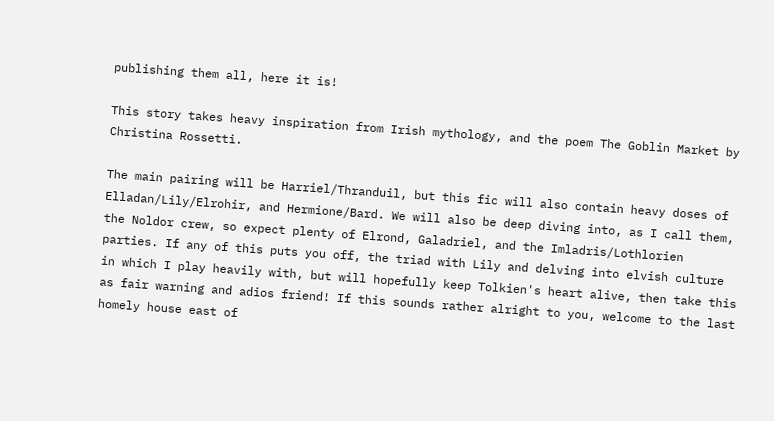publishing them all, here it is!

This story takes heavy inspiration from Irish mythology, and the poem The Goblin Market by Christina Rossetti.

The main pairing will be Harriel/Thranduil, but this fic will also contain heavy doses of Elladan/Lily/Elrohir, and Hermione/Bard. We will also be deep diving into, as I call them, the Noldor crew, so expect plenty of Elrond, Galadriel, and the Imladris/Lothlorien parties. If any of this puts you off, the triad with Lily and delving into elvish culture in which I play heavily with, but will hopefully keep Tolkien's heart alive, then take this as fair warning and adios friend! If this sounds rather alright to you, welcome to the last homely house east of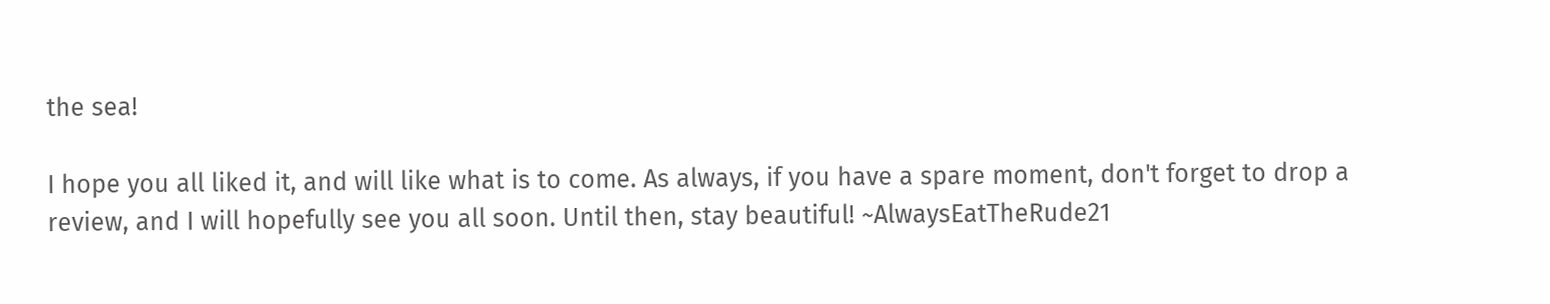the sea!

I hope you all liked it, and will like what is to come. As always, if you have a spare moment, don't forget to drop a review, and I will hopefully see you all soon. Until then, stay beautiful! ~AlwaysEatTheRude21